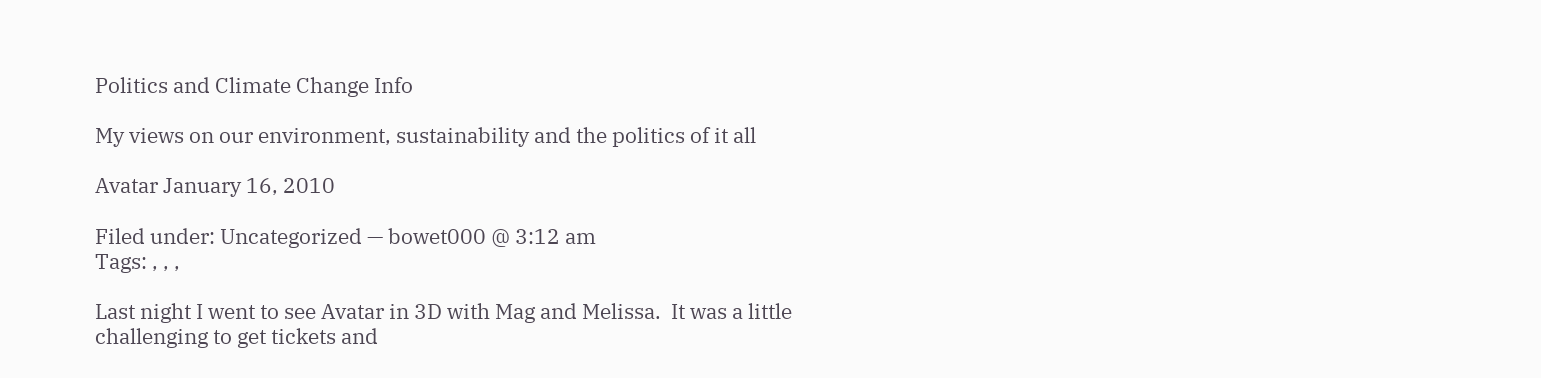Politics and Climate Change Info

My views on our environment, sustainability and the politics of it all

Avatar January 16, 2010

Filed under: Uncategorized — bowet000 @ 3:12 am
Tags: , , ,

Last night I went to see Avatar in 3D with Mag and Melissa.  It was a little challenging to get tickets and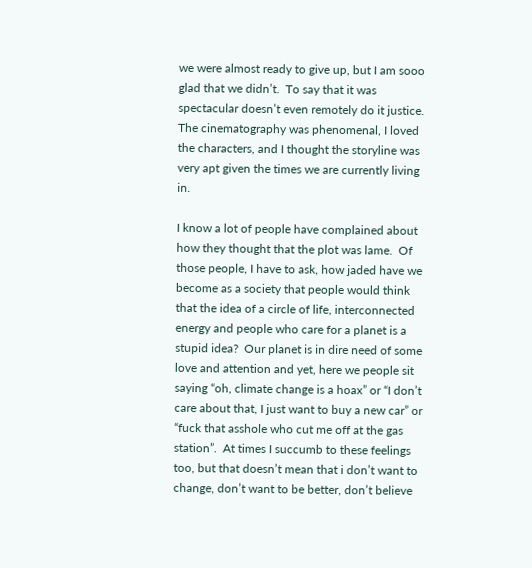we were almost ready to give up, but I am sooo glad that we didn’t.  To say that it was spectacular doesn’t even remotely do it justice.  The cinematography was phenomenal, I loved the characters, and I thought the storyline was very apt given the times we are currently living in.

I know a lot of people have complained about how they thought that the plot was lame.  Of those people, I have to ask, how jaded have we become as a society that people would think that the idea of a circle of life, interconnected energy and people who care for a planet is a stupid idea?  Our planet is in dire need of some love and attention and yet, here we people sit saying “oh, climate change is a hoax” or “I don’t care about that, I just want to buy a new car” or “fuck that asshole who cut me off at the gas station”.  At times I succumb to these feelings too, but that doesn’t mean that i don’t want to change, don’t want to be better, don’t believe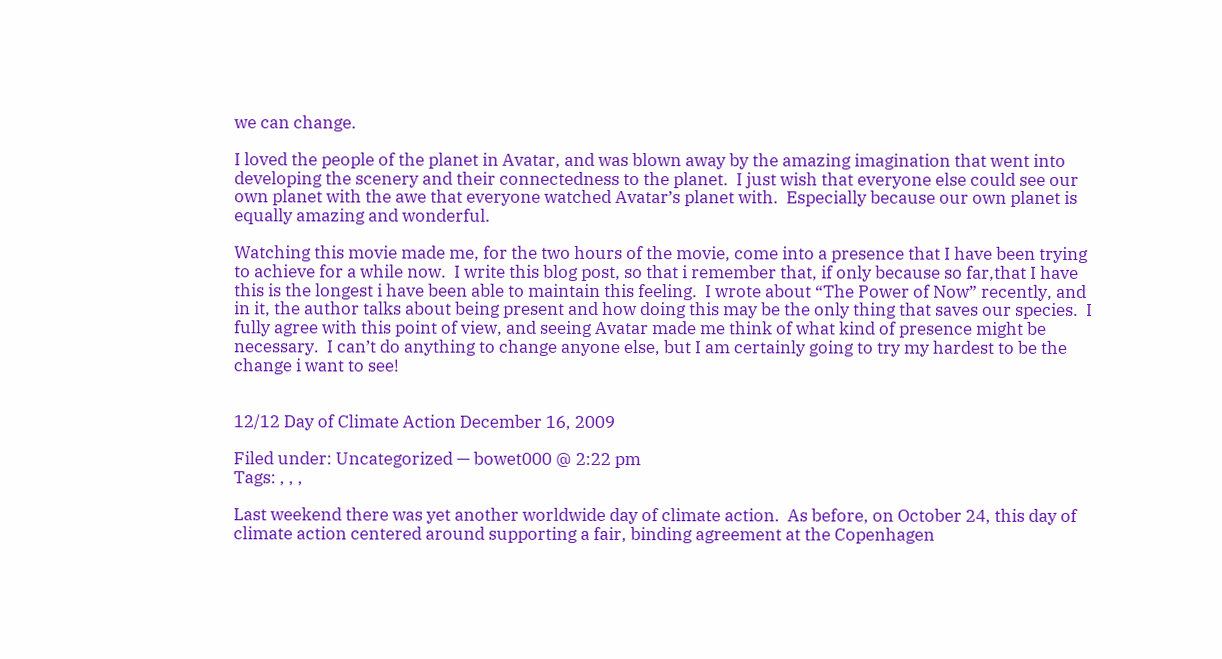we can change.

I loved the people of the planet in Avatar, and was blown away by the amazing imagination that went into developing the scenery and their connectedness to the planet.  I just wish that everyone else could see our own planet with the awe that everyone watched Avatar’s planet with.  Especially because our own planet is equally amazing and wonderful.

Watching this movie made me, for the two hours of the movie, come into a presence that I have been trying to achieve for a while now.  I write this blog post, so that i remember that, if only because so far,that I have this is the longest i have been able to maintain this feeling.  I wrote about “The Power of Now” recently, and in it, the author talks about being present and how doing this may be the only thing that saves our species.  I fully agree with this point of view, and seeing Avatar made me think of what kind of presence might be necessary.  I can’t do anything to change anyone else, but I am certainly going to try my hardest to be the change i want to see!


12/12 Day of Climate Action December 16, 2009

Filed under: Uncategorized — bowet000 @ 2:22 pm
Tags: , , ,

Last weekend there was yet another worldwide day of climate action.  As before, on October 24, this day of climate action centered around supporting a fair, binding agreement at the Copenhagen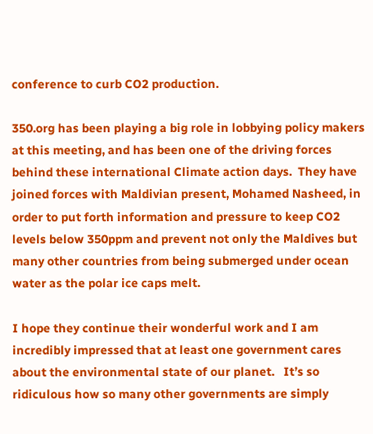conference to curb CO2 production.

350.org has been playing a big role in lobbying policy makers at this meeting, and has been one of the driving forces behind these international Climate action days.  They have joined forces with Maldivian present, Mohamed Nasheed, in order to put forth information and pressure to keep CO2 levels below 350ppm and prevent not only the Maldives but many other countries from being submerged under ocean water as the polar ice caps melt.

I hope they continue their wonderful work and I am incredibly impressed that at least one government cares about the environmental state of our planet.   It’s so ridiculous how so many other governments are simply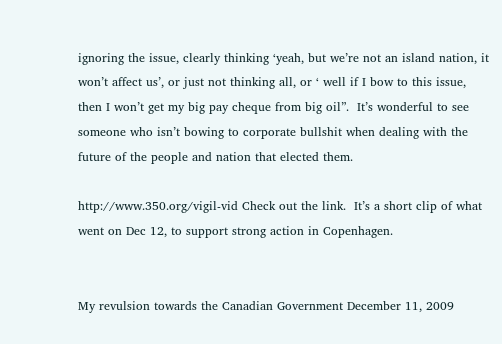ignoring the issue, clearly thinking ‘yeah, but we’re not an island nation, it won’t affect us’, or just not thinking all, or ‘ well if I bow to this issue, then I won’t get my big pay cheque from big oil”.  It’s wonderful to see someone who isn’t bowing to corporate bullshit when dealing with the future of the people and nation that elected them.

http://www.350.org/vigil-vid Check out the link.  It’s a short clip of what went on Dec 12, to support strong action in Copenhagen.


My revulsion towards the Canadian Government December 11, 2009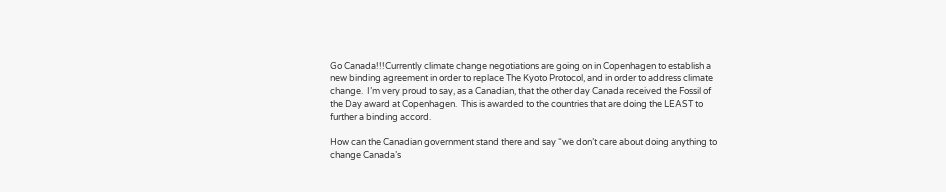Go Canada!!!Currently climate change negotiations are going on in Copenhagen to establish a new binding agreement in order to replace The Kyoto Protocol, and in order to address climate change.  I’m very proud to say, as a Canadian, that the other day Canada received the Fossil of the Day award at Copenhagen.  This is awarded to the countries that are doing the LEAST to further a binding accord.

How can the Canadian government stand there and say “we don’t care about doing anything to change Canada’s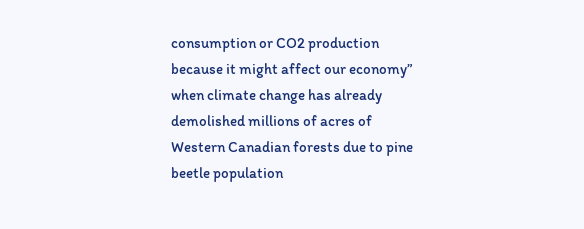consumption or CO2 production because it might affect our economy” when climate change has already demolished millions of acres of Western Canadian forests due to pine beetle population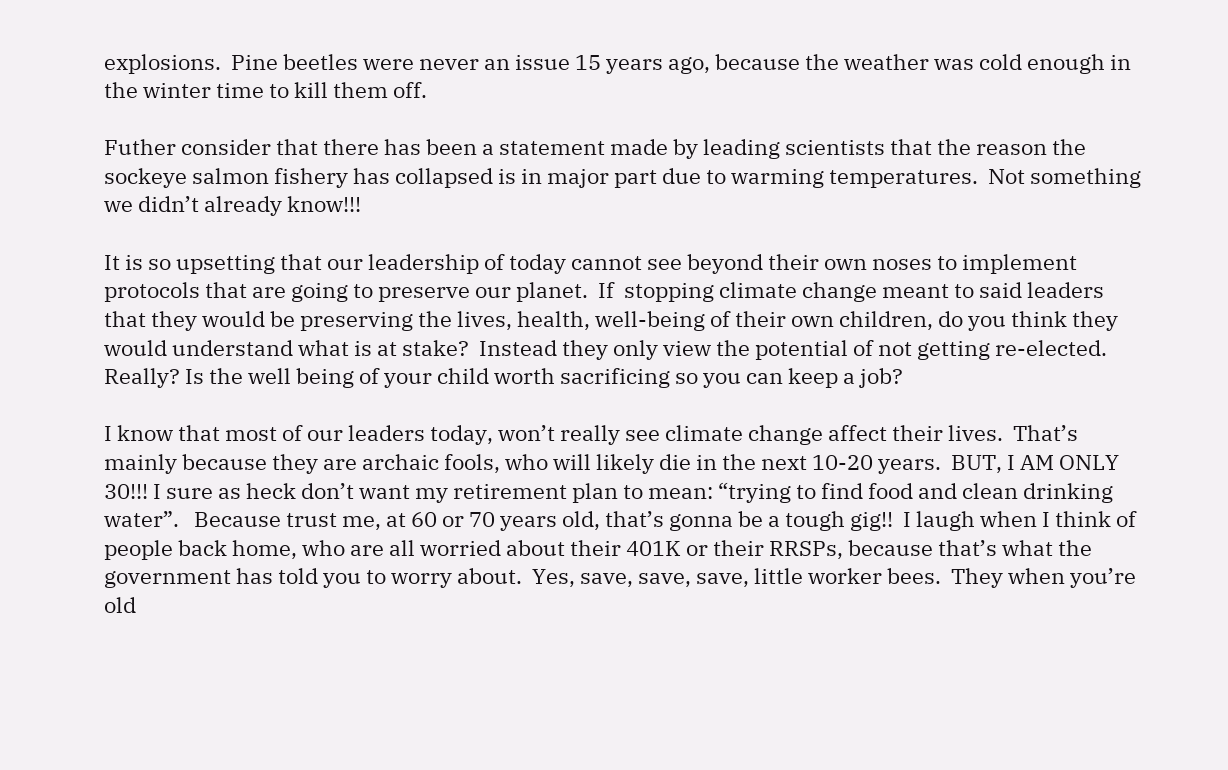explosions.  Pine beetles were never an issue 15 years ago, because the weather was cold enough in the winter time to kill them off.

Futher consider that there has been a statement made by leading scientists that the reason the sockeye salmon fishery has collapsed is in major part due to warming temperatures.  Not something we didn’t already know!!!

It is so upsetting that our leadership of today cannot see beyond their own noses to implement protocols that are going to preserve our planet.  If  stopping climate change meant to said leaders that they would be preserving the lives, health, well-being of their own children, do you think they would understand what is at stake?  Instead they only view the potential of not getting re-elected.  Really? Is the well being of your child worth sacrificing so you can keep a job?

I know that most of our leaders today, won’t really see climate change affect their lives.  That’s mainly because they are archaic fools, who will likely die in the next 10-20 years.  BUT, I AM ONLY 30!!! I sure as heck don’t want my retirement plan to mean: “trying to find food and clean drinking water”.   Because trust me, at 60 or 70 years old, that’s gonna be a tough gig!!  I laugh when I think of people back home, who are all worried about their 401K or their RRSPs, because that’s what the government has told you to worry about.  Yes, save, save, save, little worker bees.  They when you’re old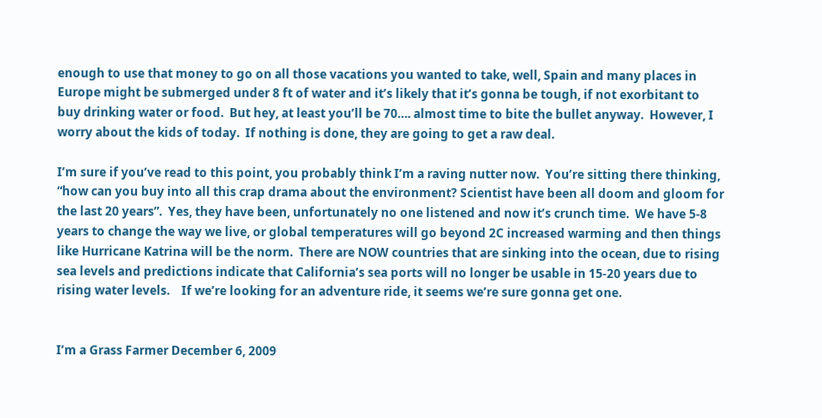enough to use that money to go on all those vacations you wanted to take, well, Spain and many places in Europe might be submerged under 8 ft of water and it’s likely that it’s gonna be tough, if not exorbitant to buy drinking water or food.  But hey, at least you’ll be 70…. almost time to bite the bullet anyway.  However, I worry about the kids of today.  If nothing is done, they are going to get a raw deal.

I’m sure if you’ve read to this point, you probably think I’m a raving nutter now.  You’re sitting there thinking, “how can you buy into all this crap drama about the environment? Scientist have been all doom and gloom for the last 20 years”.  Yes, they have been, unfortunately no one listened and now it’s crunch time.  We have 5-8 years to change the way we live, or global temperatures will go beyond 2C increased warming and then things like Hurricane Katrina will be the norm.  There are NOW countries that are sinking into the ocean, due to rising sea levels and predictions indicate that California’s sea ports will no longer be usable in 15-20 years due to rising water levels.    If we’re looking for an adventure ride, it seems we’re sure gonna get one.


I’m a Grass Farmer December 6, 2009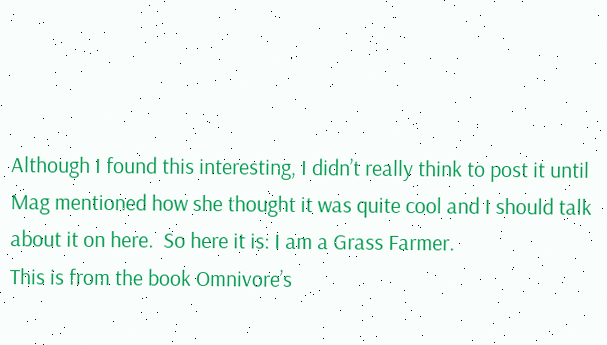Although I found this interesting, I didn’t really think to post it until Mag mentioned how she thought it was quite cool and I should talk about it on here.  So here it is: I am a Grass Farmer.
This is from the book Omnivore’s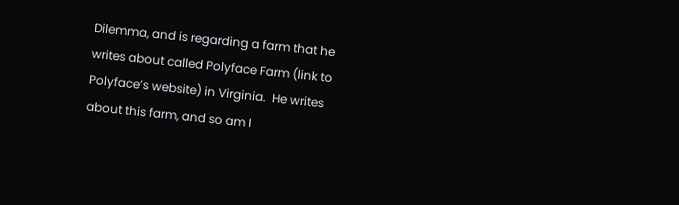Dilemma, and is regarding a farm that he writes about called Polyface Farm (link to Polyface’s website) in Virginia.  He writes about this farm, and so am I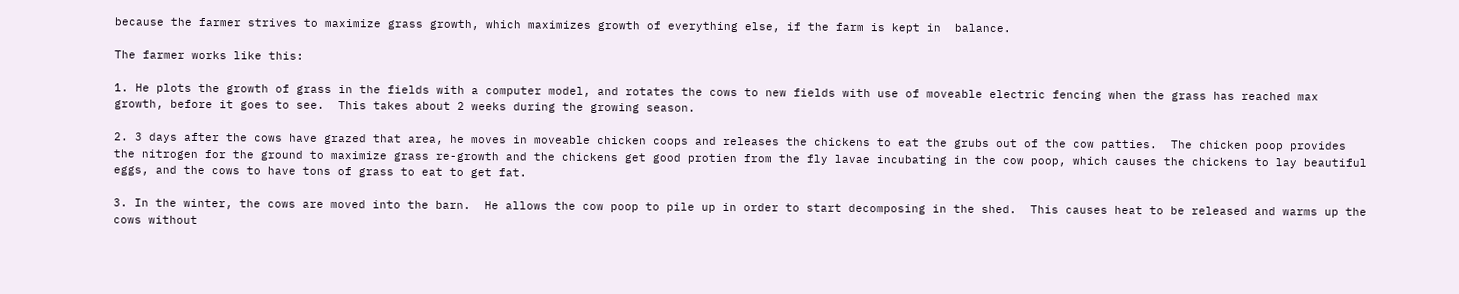because the farmer strives to maximize grass growth, which maximizes growth of everything else, if the farm is kept in  balance.

The farmer works like this:

1. He plots the growth of grass in the fields with a computer model, and rotates the cows to new fields with use of moveable electric fencing when the grass has reached max growth, before it goes to see.  This takes about 2 weeks during the growing season.

2. 3 days after the cows have grazed that area, he moves in moveable chicken coops and releases the chickens to eat the grubs out of the cow patties.  The chicken poop provides the nitrogen for the ground to maximize grass re-growth and the chickens get good protien from the fly lavae incubating in the cow poop, which causes the chickens to lay beautiful eggs, and the cows to have tons of grass to eat to get fat.

3. In the winter, the cows are moved into the barn.  He allows the cow poop to pile up in order to start decomposing in the shed.  This causes heat to be released and warms up the cows without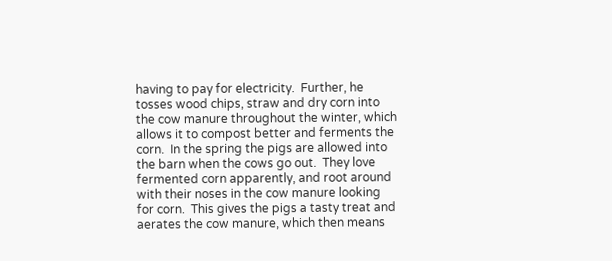having to pay for electricity.  Further, he tosses wood chips, straw and dry corn into the cow manure throughout the winter, which allows it to compost better and ferments the corn.  In the spring the pigs are allowed into the barn when the cows go out.  They love fermented corn apparently, and root around with their noses in the cow manure looking for corn.  This gives the pigs a tasty treat and aerates the cow manure, which then means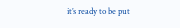it’s ready to be put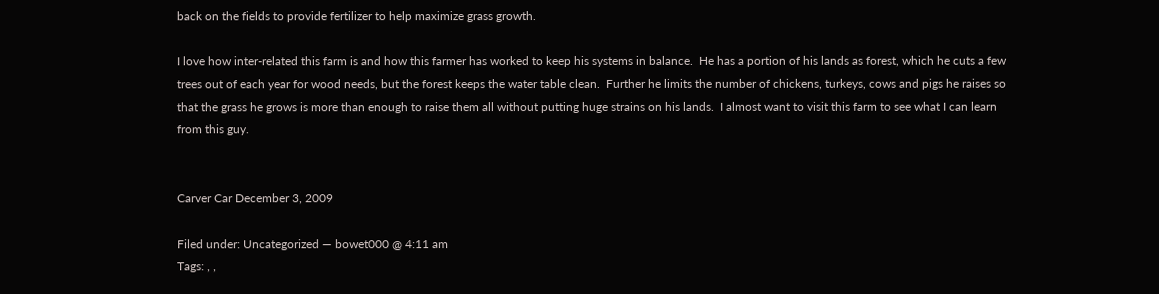back on the fields to provide fertilizer to help maximize grass growth.

I love how inter-related this farm is and how this farmer has worked to keep his systems in balance.  He has a portion of his lands as forest, which he cuts a few trees out of each year for wood needs, but the forest keeps the water table clean.  Further he limits the number of chickens, turkeys, cows and pigs he raises so that the grass he grows is more than enough to raise them all without putting huge strains on his lands.  I almost want to visit this farm to see what I can learn from this guy.


Carver Car December 3, 2009

Filed under: Uncategorized — bowet000 @ 4:11 am
Tags: , ,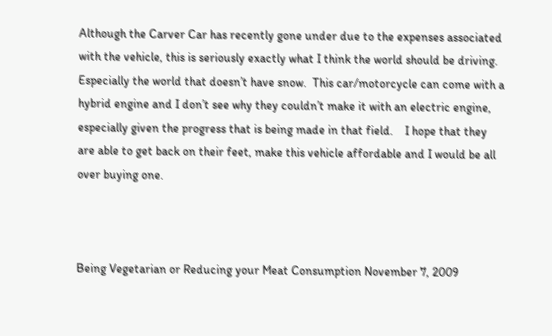Although the Carver Car has recently gone under due to the expenses associated with the vehicle, this is seriously exactly what I think the world should be driving.  Especially the world that doesn’t have snow.  This car/motorcycle can come with a hybrid engine and I don’t see why they couldn’t make it with an electric engine, especially given the progress that is being made in that field.    I hope that they are able to get back on their feet, make this vehicle affordable and I would be all over buying one.



Being Vegetarian or Reducing your Meat Consumption November 7, 2009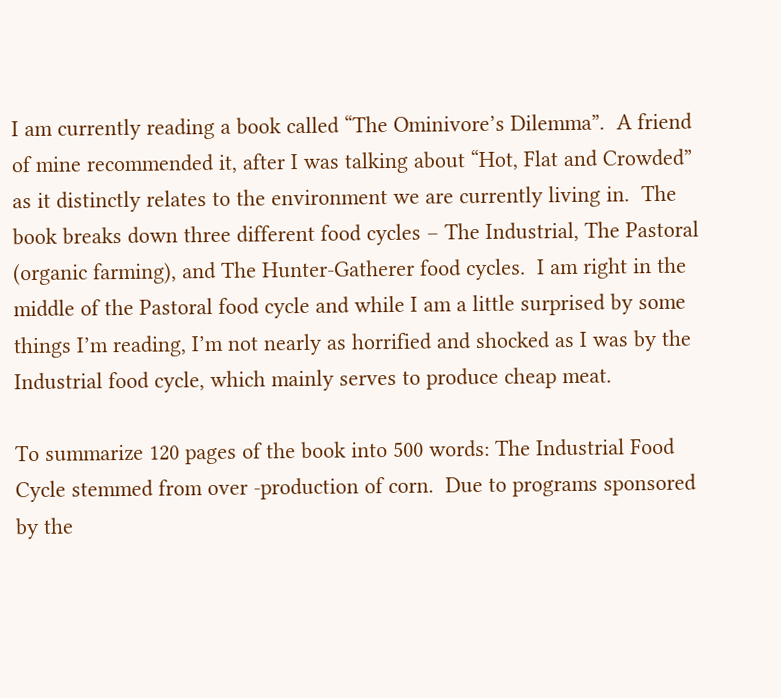I am currently reading a book called “The Ominivore’s Dilemma”.  A friend of mine recommended it, after I was talking about “Hot, Flat and Crowded” as it distinctly relates to the environment we are currently living in.  The book breaks down three different food cycles – The Industrial, The Pastoral (organic farming), and The Hunter-Gatherer food cycles.  I am right in the middle of the Pastoral food cycle and while I am a little surprised by some things I’m reading, I’m not nearly as horrified and shocked as I was by the Industrial food cycle, which mainly serves to produce cheap meat.

To summarize 120 pages of the book into 500 words: The Industrial Food Cycle stemmed from over -production of corn.  Due to programs sponsored by the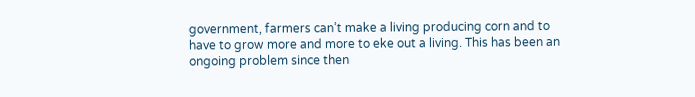government, farmers can’t make a living producing corn and to have to grow more and more to eke out a living. This has been an ongoing problem since then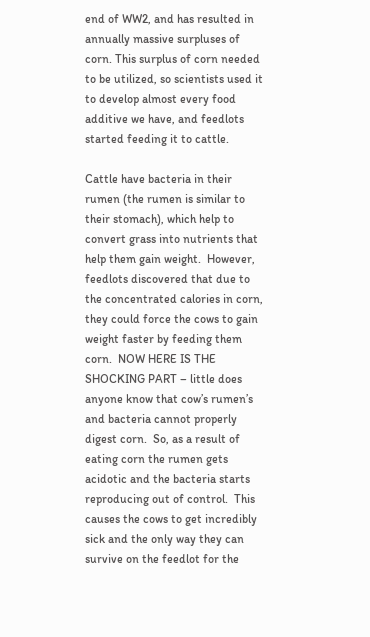end of WW2, and has resulted in annually massive surpluses of corn. This surplus of corn needed to be utilized, so scientists used it to develop almost every food additive we have, and feedlots started feeding it to cattle.

Cattle have bacteria in their rumen (the rumen is similar to their stomach), which help to convert grass into nutrients that help them gain weight.  However, feedlots discovered that due to the concentrated calories in corn, they could force the cows to gain weight faster by feeding them corn.  NOW HERE IS THE SHOCKING PART – little does anyone know that cow’s rumen’s and bacteria cannot properly digest corn.  So, as a result of eating corn the rumen gets acidotic and the bacteria starts reproducing out of control.  This causes the cows to get incredibly sick and the only way they can survive on the feedlot for the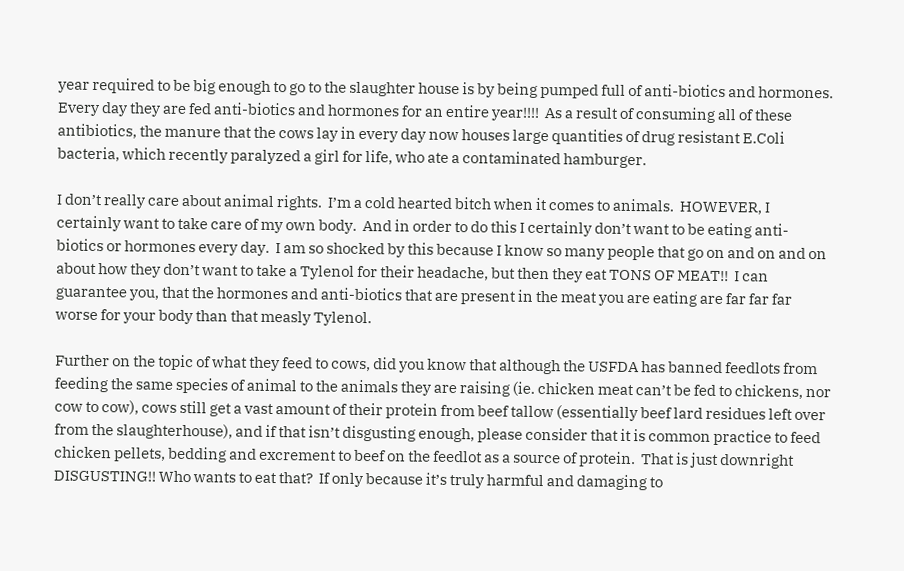year required to be big enough to go to the slaughter house is by being pumped full of anti-biotics and hormones.  Every day they are fed anti-biotics and hormones for an entire year!!!!  As a result of consuming all of these antibiotics, the manure that the cows lay in every day now houses large quantities of drug resistant E.Coli bacteria, which recently paralyzed a girl for life, who ate a contaminated hamburger.

I don’t really care about animal rights.  I’m a cold hearted bitch when it comes to animals.  HOWEVER, I certainly want to take care of my own body.  And in order to do this I certainly don’t want to be eating anti-biotics or hormones every day.  I am so shocked by this because I know so many people that go on and on and on about how they don’t want to take a Tylenol for their headache, but then they eat TONS OF MEAT!!  I can guarantee you, that the hormones and anti-biotics that are present in the meat you are eating are far far far worse for your body than that measly Tylenol.

Further on the topic of what they feed to cows, did you know that although the USFDA has banned feedlots from feeding the same species of animal to the animals they are raising (ie. chicken meat can’t be fed to chickens, nor cow to cow), cows still get a vast amount of their protein from beef tallow (essentially beef lard residues left over from the slaughterhouse), and if that isn’t disgusting enough, please consider that it is common practice to feed chicken pellets, bedding and excrement to beef on the feedlot as a source of protein.  That is just downright DISGUSTING!! Who wants to eat that?  If only because it’s truly harmful and damaging to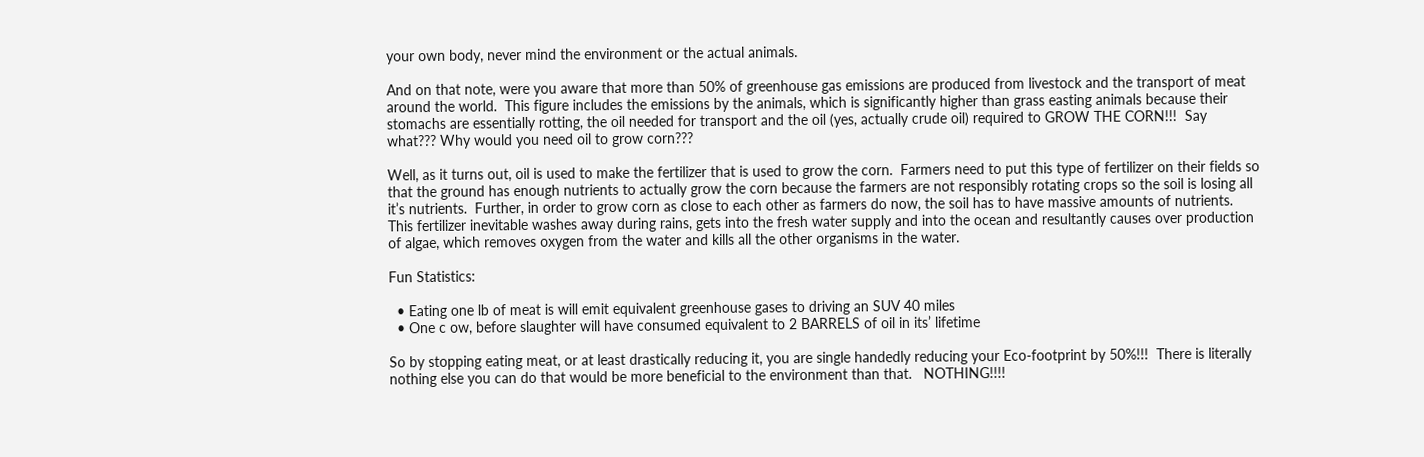your own body, never mind the environment or the actual animals.

And on that note, were you aware that more than 50% of greenhouse gas emissions are produced from livestock and the transport of meat around the world.  This figure includes the emissions by the animals, which is significantly higher than grass easting animals because their stomachs are essentially rotting, the oil needed for transport and the oil (yes, actually crude oil) required to GROW THE CORN!!!  Say what??? Why would you need oil to grow corn???

Well, as it turns out, oil is used to make the fertilizer that is used to grow the corn.  Farmers need to put this type of fertilizer on their fields so that the ground has enough nutrients to actually grow the corn because the farmers are not responsibly rotating crops so the soil is losing all it’s nutrients.  Further, in order to grow corn as close to each other as farmers do now, the soil has to have massive amounts of nutrients.  This fertilizer inevitable washes away during rains, gets into the fresh water supply and into the ocean and resultantly causes over production of algae, which removes oxygen from the water and kills all the other organisms in the water.

Fun Statistics:

  • Eating one lb of meat is will emit equivalent greenhouse gases to driving an SUV 40 miles
  • One c ow, before slaughter will have consumed equivalent to 2 BARRELS of oil in its’ lifetime

So by stopping eating meat, or at least drastically reducing it, you are single handedly reducing your Eco-footprint by 50%!!!  There is literally nothing else you can do that would be more beneficial to the environment than that.   NOTHING!!!!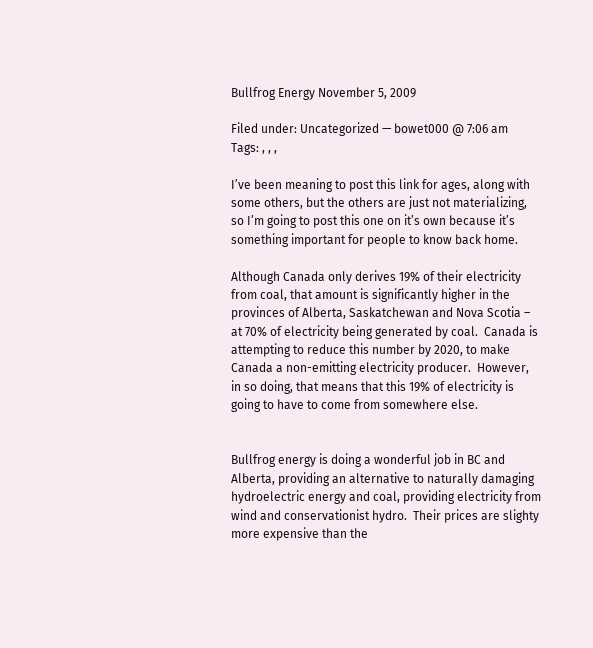Bullfrog Energy November 5, 2009

Filed under: Uncategorized — bowet000 @ 7:06 am
Tags: , , ,

I’ve been meaning to post this link for ages, along with some others, but the others are just not materializing, so I’m going to post this one on it’s own because it’s something important for people to know back home.

Although Canada only derives 19% of their electricity from coal, that amount is significantly higher in the provinces of Alberta, Saskatchewan and Nova Scotia – at 70% of electricity being generated by coal.  Canada is attempting to reduce this number by 2020, to make Canada a non-emitting electricity producer.  However, in so doing, that means that this 19% of electricity is going to have to come from somewhere else.


Bullfrog energy is doing a wonderful job in BC and Alberta, providing an alternative to naturally damaging hydroelectric energy and coal, providing electricity from wind and conservationist hydro.  Their prices are slighty more expensive than the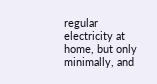regular electricity at home, but only minimally, and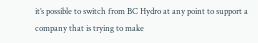it’s possible to switch from BC Hydro at any point to support a company that is trying to make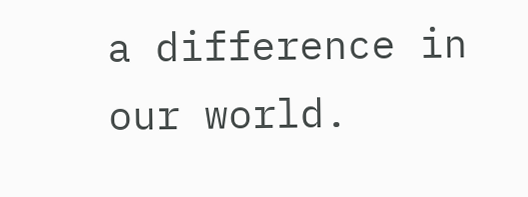a difference in our world.